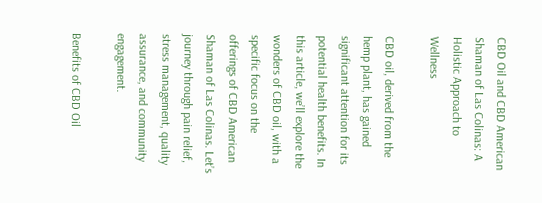CBD Oil and CBD American Shaman of Las Colinas: A Holistic Approach to Wellness

CBD oil, derived from the hemp plant, has gained significant attention for its potential health benefits. In this article, we’ll explore the wonders of CBD oil, with a specific focus on the offerings of CBD American Shaman of Las Colinas. Let’s journey through pain relief, stress management, quality assurance, and community engagement.

Benefits of CBD Oil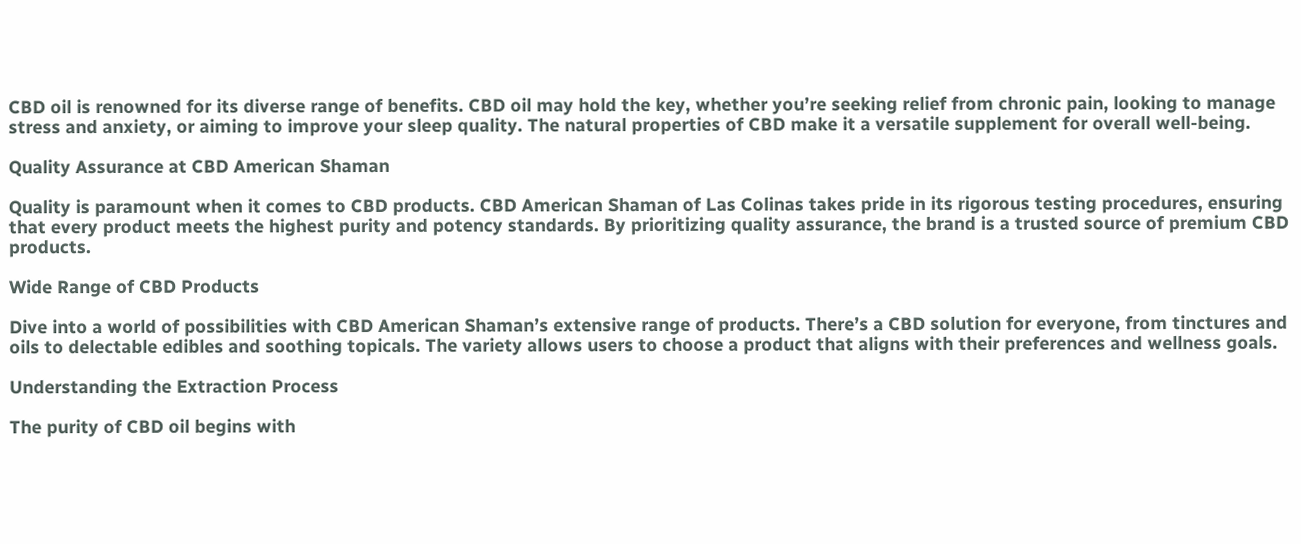CBD oil is renowned for its diverse range of benefits. CBD oil may hold the key, whether you’re seeking relief from chronic pain, looking to manage stress and anxiety, or aiming to improve your sleep quality. The natural properties of CBD make it a versatile supplement for overall well-being.

Quality Assurance at CBD American Shaman

Quality is paramount when it comes to CBD products. CBD American Shaman of Las Colinas takes pride in its rigorous testing procedures, ensuring that every product meets the highest purity and potency standards. By prioritizing quality assurance, the brand is a trusted source of premium CBD products.

Wide Range of CBD Products

Dive into a world of possibilities with CBD American Shaman’s extensive range of products. There’s a CBD solution for everyone, from tinctures and oils to delectable edibles and soothing topicals. The variety allows users to choose a product that aligns with their preferences and wellness goals.

Understanding the Extraction Process

The purity of CBD oil begins with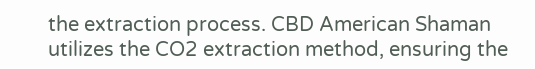the extraction process. CBD American Shaman utilizes the CO2 extraction method, ensuring the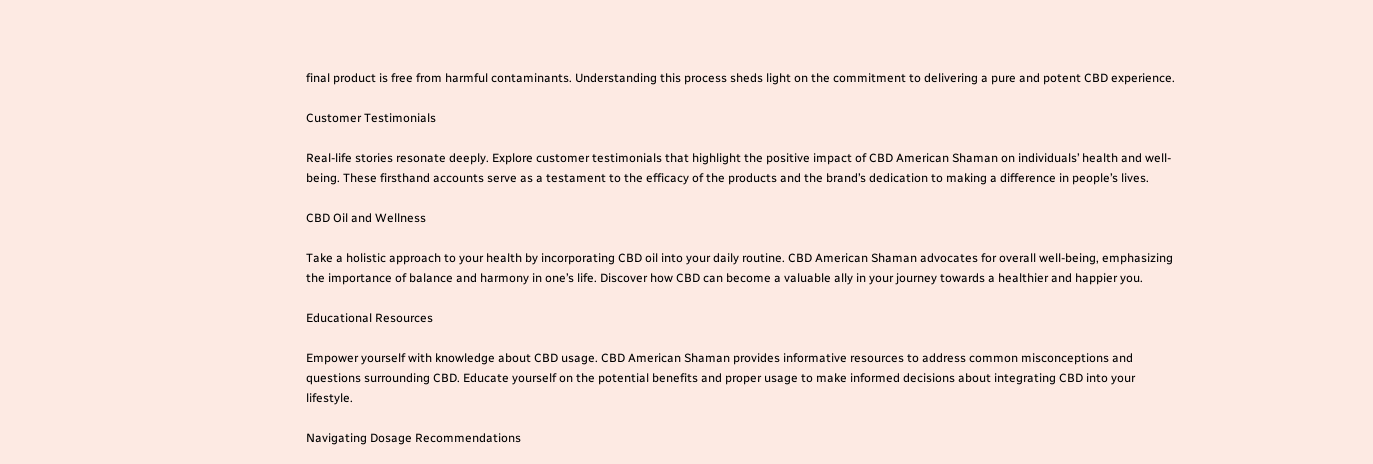final product is free from harmful contaminants. Understanding this process sheds light on the commitment to delivering a pure and potent CBD experience.

Customer Testimonials

Real-life stories resonate deeply. Explore customer testimonials that highlight the positive impact of CBD American Shaman on individuals’ health and well-being. These firsthand accounts serve as a testament to the efficacy of the products and the brand’s dedication to making a difference in people’s lives.

CBD Oil and Wellness

Take a holistic approach to your health by incorporating CBD oil into your daily routine. CBD American Shaman advocates for overall well-being, emphasizing the importance of balance and harmony in one’s life. Discover how CBD can become a valuable ally in your journey towards a healthier and happier you.

Educational Resources

Empower yourself with knowledge about CBD usage. CBD American Shaman provides informative resources to address common misconceptions and questions surrounding CBD. Educate yourself on the potential benefits and proper usage to make informed decisions about integrating CBD into your lifestyle.

Navigating Dosage Recommendations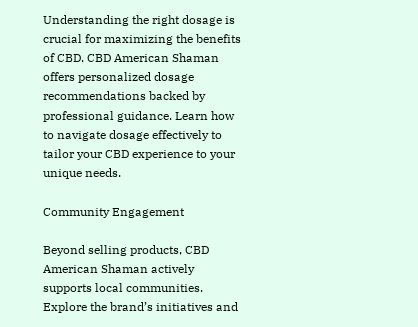Understanding the right dosage is crucial for maximizing the benefits of CBD. CBD American Shaman offers personalized dosage recommendations backed by professional guidance. Learn how to navigate dosage effectively to tailor your CBD experience to your unique needs.

Community Engagement

Beyond selling products, CBD American Shaman actively supports local communities. Explore the brand’s initiatives and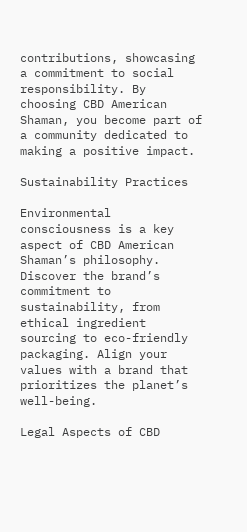contributions, showcasing a commitment to social responsibility. By choosing CBD American Shaman, you become part of a community dedicated to making a positive impact.

Sustainability Practices

Environmental consciousness is a key aspect of CBD American Shaman’s philosophy. Discover the brand’s commitment to sustainability, from ethical ingredient sourcing to eco-friendly packaging. Align your values with a brand that prioritizes the planet’s well-being.

Legal Aspects of CBD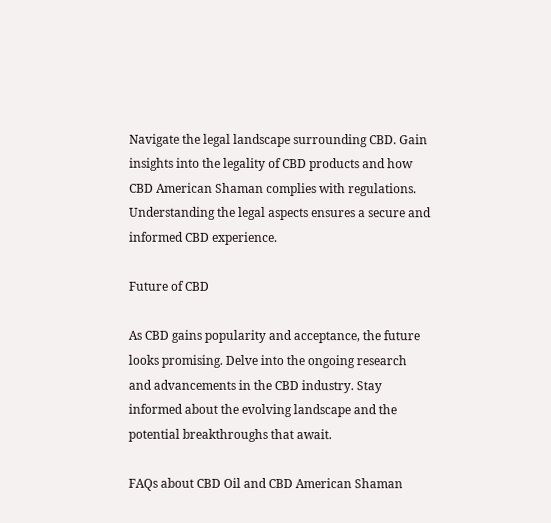Navigate the legal landscape surrounding CBD. Gain insights into the legality of CBD products and how CBD American Shaman complies with regulations. Understanding the legal aspects ensures a secure and informed CBD experience.

Future of CBD

As CBD gains popularity and acceptance, the future looks promising. Delve into the ongoing research and advancements in the CBD industry. Stay informed about the evolving landscape and the potential breakthroughs that await.

FAQs about CBD Oil and CBD American Shaman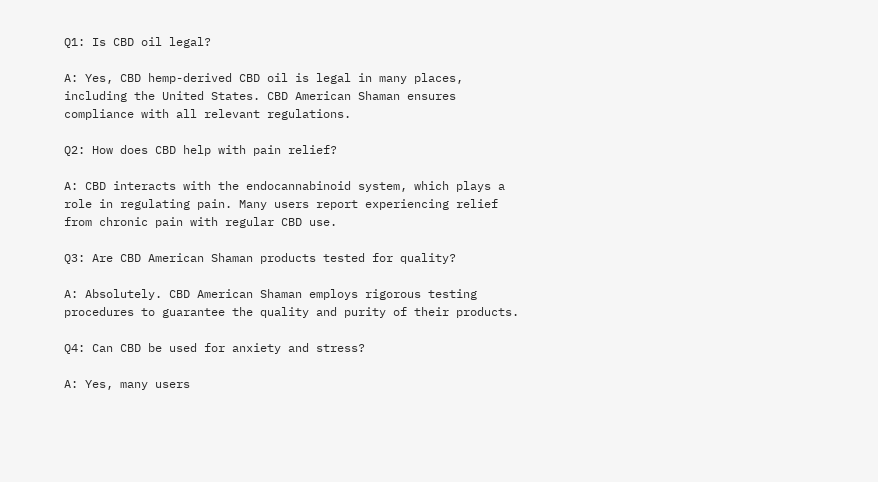Q1: Is CBD oil legal?

A: Yes, CBD hemp-derived CBD oil is legal in many places, including the United States. CBD American Shaman ensures compliance with all relevant regulations.

Q2: How does CBD help with pain relief?

A: CBD interacts with the endocannabinoid system, which plays a role in regulating pain. Many users report experiencing relief from chronic pain with regular CBD use.

Q3: Are CBD American Shaman products tested for quality?

A: Absolutely. CBD American Shaman employs rigorous testing procedures to guarantee the quality and purity of their products.

Q4: Can CBD be used for anxiety and stress?

A: Yes, many users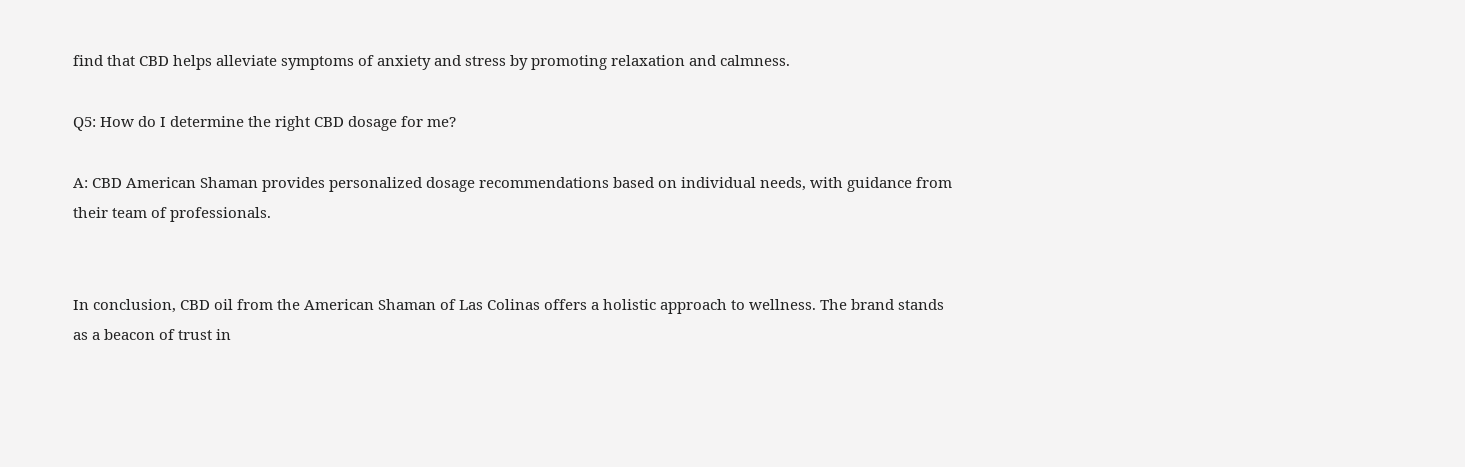find that CBD helps alleviate symptoms of anxiety and stress by promoting relaxation and calmness.

Q5: How do I determine the right CBD dosage for me?

A: CBD American Shaman provides personalized dosage recommendations based on individual needs, with guidance from their team of professionals.


In conclusion, CBD oil from the American Shaman of Las Colinas offers a holistic approach to wellness. The brand stands as a beacon of trust in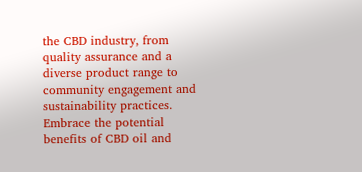the CBD industry, from quality assurance and a diverse product range to community engagement and sustainability practices. Embrace the potential benefits of CBD oil and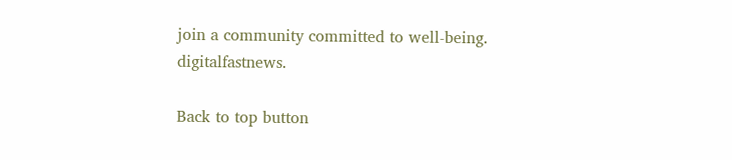join a community committed to well-being. digitalfastnews.

Back to top button